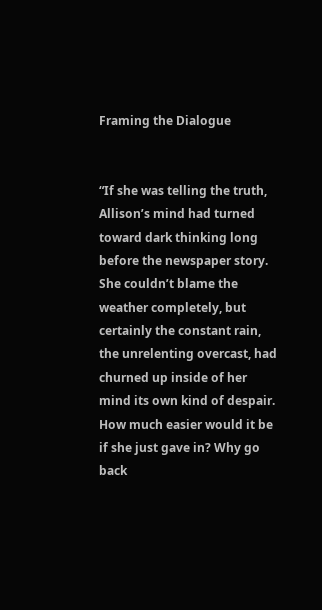Framing the Dialogue


“If she was telling the truth, Allison’s mind had turned toward dark thinking long before the newspaper story. She couldn’t blame the weather completely, but certainly the constant rain, the unrelenting overcast, had churned up inside of her mind its own kind of despair. How much easier would it be if she just gave in? Why go back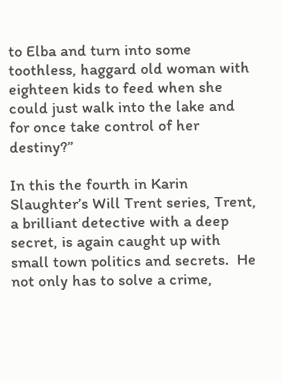to Elba and turn into some toothless, haggard old woman with eighteen kids to feed when she could just walk into the lake and for once take control of her destiny?”

In this the fourth in Karin Slaughter’s Will Trent series, Trent, a brilliant detective with a deep secret, is again caught up with small town politics and secrets.  He not only has to solve a crime,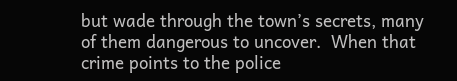but wade through the town’s secrets, many of them dangerous to uncover.  When that crime points to the police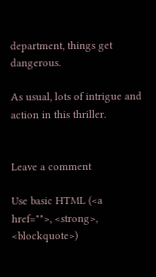department, things get dangerous.

As usual, lots of intrigue and action in this thriller.


Leave a comment

Use basic HTML (<a href="">, <strong>, <blockquote>)